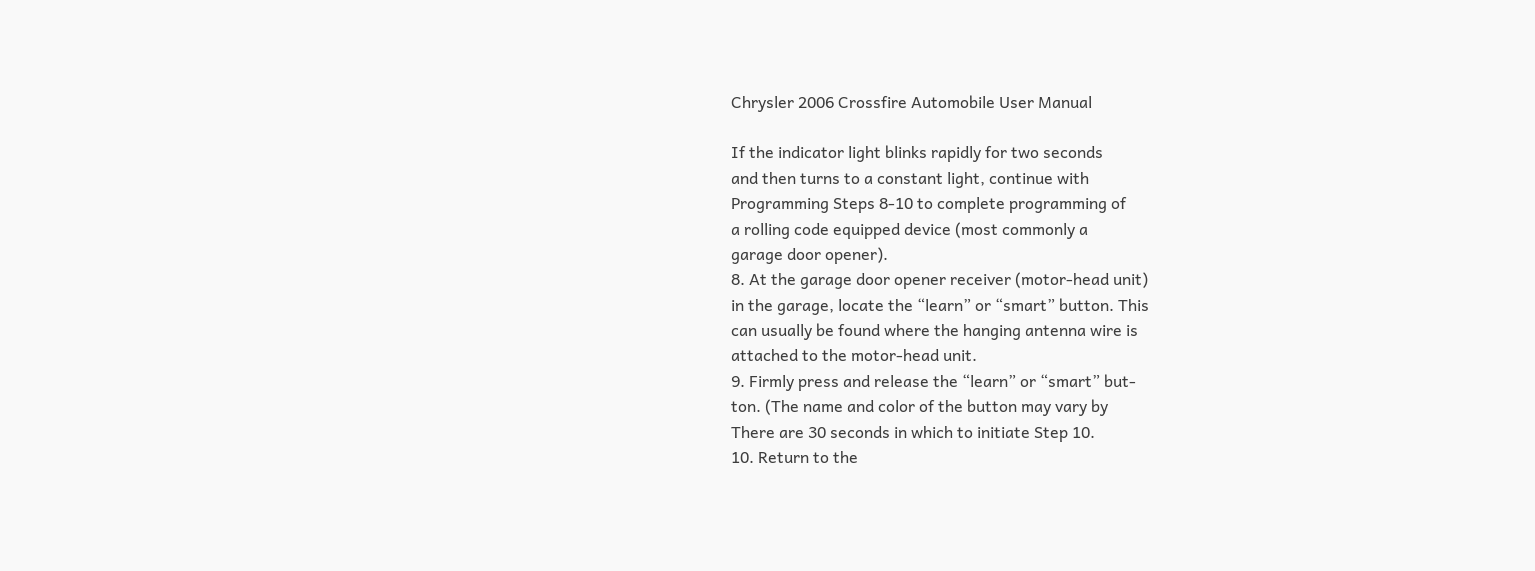Chrysler 2006 Crossfire Automobile User Manual

If the indicator light blinks rapidly for two seconds
and then turns to a constant light, continue with
Programming Steps 8-10 to complete programming of
a rolling code equipped device (most commonly a
garage door opener).
8. At the garage door opener receiver (motor-head unit)
in the garage, locate the “learn” or “smart” button. This
can usually be found where the hanging antenna wire is
attached to the motor-head unit.
9. Firmly press and release the “learn” or “smart” but-
ton. (The name and color of the button may vary by
There are 30 seconds in which to initiate Step 10.
10. Return to the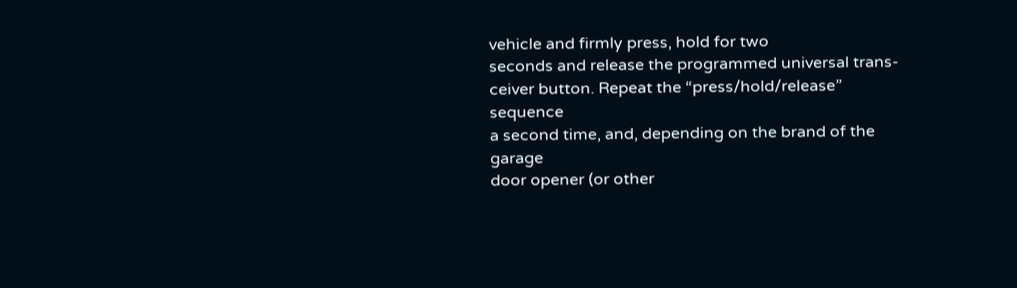vehicle and firmly press, hold for two
seconds and release the programmed universal trans-
ceiver button. Repeat the “press/hold/release” sequence
a second time, and, depending on the brand of the garage
door opener (or other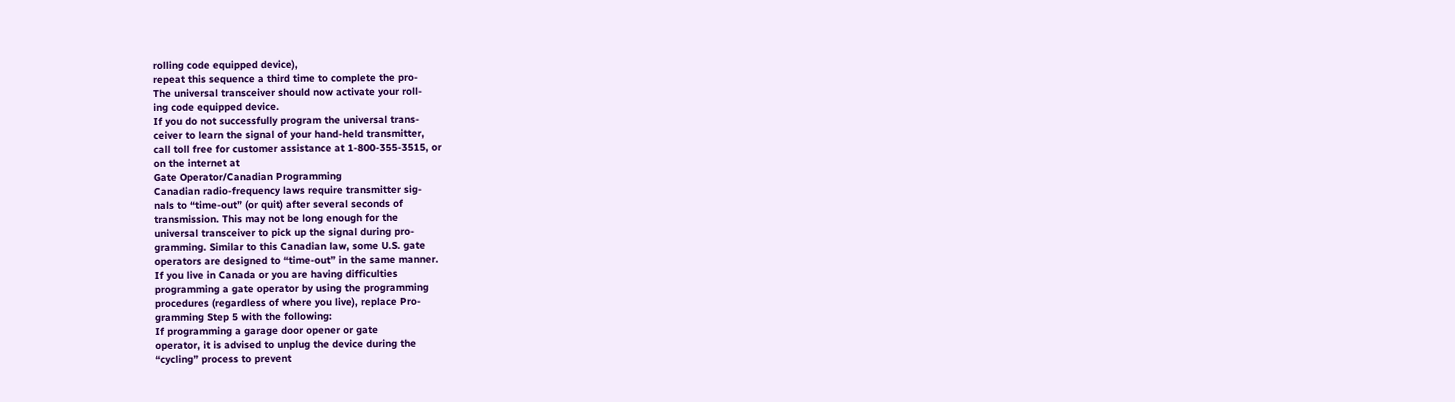rolling code equipped device),
repeat this sequence a third time to complete the pro-
The universal transceiver should now activate your roll-
ing code equipped device.
If you do not successfully program the universal trans-
ceiver to learn the signal of your hand-held transmitter,
call toll free for customer assistance at 1-800-355-3515, or
on the internet at
Gate Operator/Canadian Programming
Canadian radio-frequency laws require transmitter sig-
nals to “time-out” (or quit) after several seconds of
transmission. This may not be long enough for the
universal transceiver to pick up the signal during pro-
gramming. Similar to this Canadian law, some U.S. gate
operators are designed to “time-out” in the same manner.
If you live in Canada or you are having difficulties
programming a gate operator by using the programming
procedures (regardless of where you live), replace Pro-
gramming Step 5 with the following:
If programming a garage door opener or gate
operator, it is advised to unplug the device during the
“cycling” process to prevent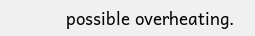possible overheating.